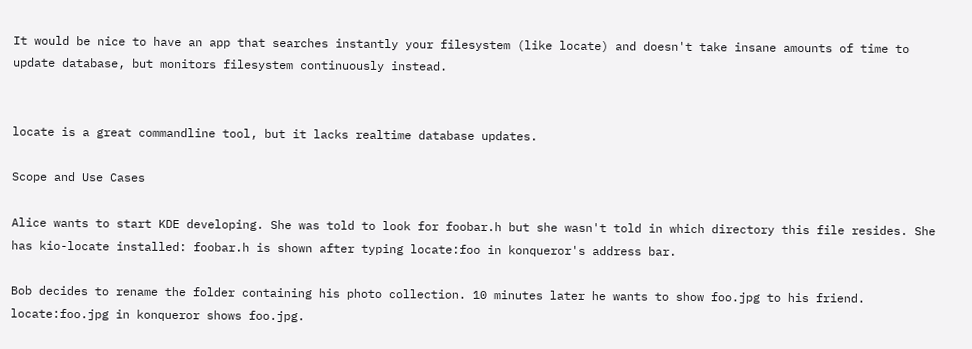It would be nice to have an app that searches instantly your filesystem (like locate) and doesn't take insane amounts of time to update database, but monitors filesystem continuously instead.


locate is a great commandline tool, but it lacks realtime database updates.

Scope and Use Cases

Alice wants to start KDE developing. She was told to look for foobar.h but she wasn't told in which directory this file resides. She has kio-locate installed: foobar.h is shown after typing locate:foo in konqueror's address bar.

Bob decides to rename the folder containing his photo collection. 10 minutes later he wants to show foo.jpg to his friend. locate:foo.jpg in konqueror shows foo.jpg.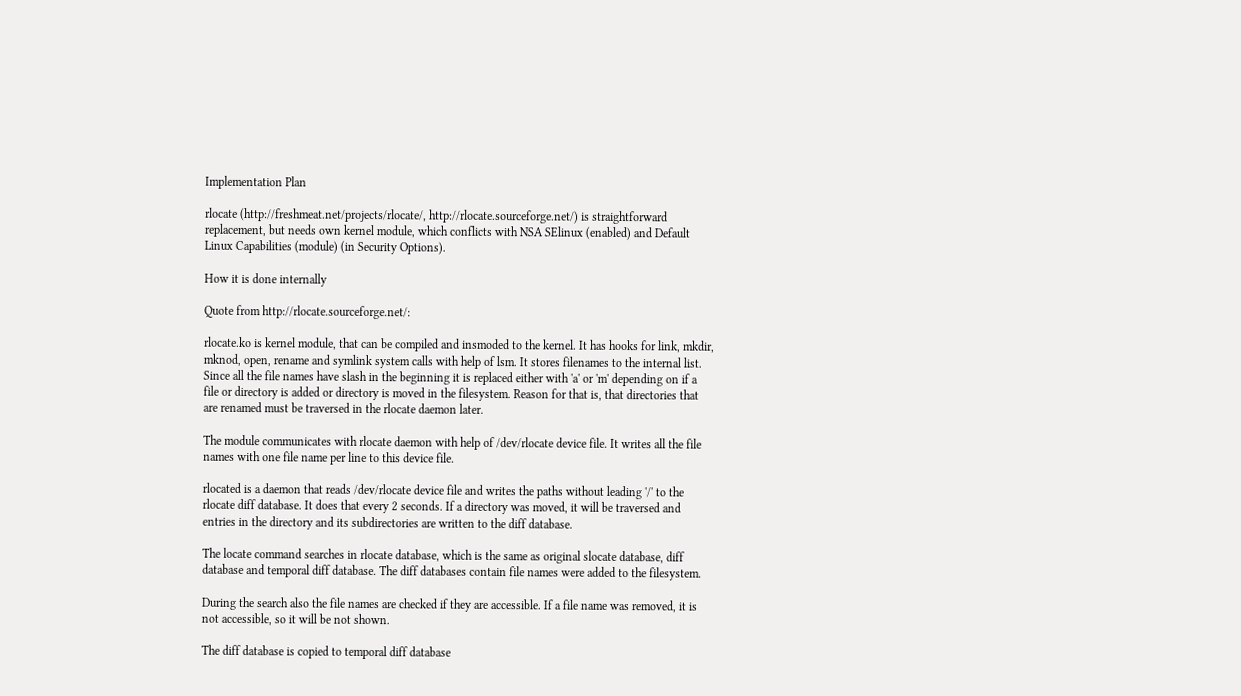Implementation Plan

rlocate (http://freshmeat.net/projects/rlocate/, http://rlocate.sourceforge.net/) is straightforward replacement, but needs own kernel module, which conflicts with NSA SElinux (enabled) and Default Linux Capabilities (module) (in Security Options).

How it is done internally

Quote from http://rlocate.sourceforge.net/:

rlocate.ko is kernel module, that can be compiled and insmoded to the kernel. It has hooks for link, mkdir, mknod, open, rename and symlink system calls with help of lsm. It stores filenames to the internal list. Since all the file names have slash in the beginning it is replaced either with 'a' or 'm' depending on if a file or directory is added or directory is moved in the filesystem. Reason for that is, that directories that are renamed must be traversed in the rlocate daemon later.

The module communicates with rlocate daemon with help of /dev/rlocate device file. It writes all the file names with one file name per line to this device file.

rlocated is a daemon that reads /dev/rlocate device file and writes the paths without leading '/' to the rlocate diff database. It does that every 2 seconds. If a directory was moved, it will be traversed and entries in the directory and its subdirectories are written to the diff database.

The locate command searches in rlocate database, which is the same as original slocate database, diff database and temporal diff database. The diff databases contain file names were added to the filesystem.

During the search also the file names are checked if they are accessible. If a file name was removed, it is not accessible, so it will be not shown.

The diff database is copied to temporal diff database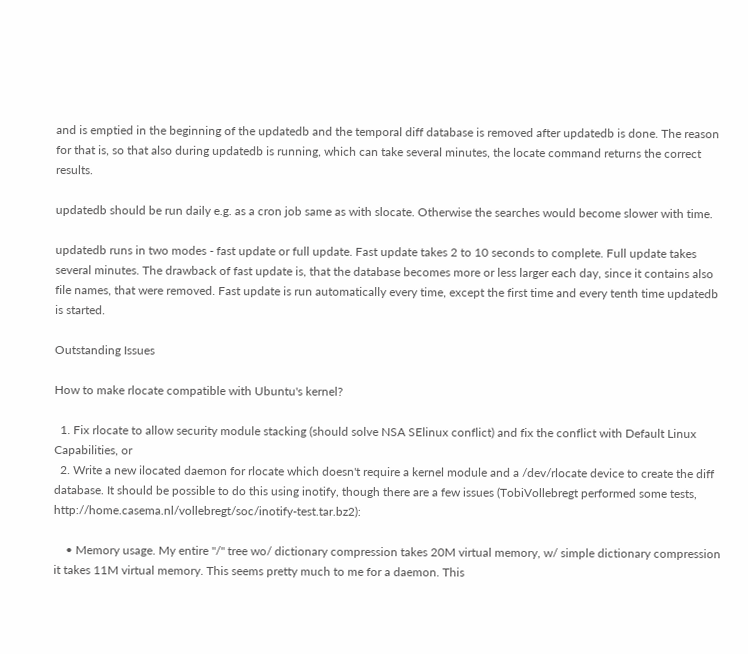and is emptied in the beginning of the updatedb and the temporal diff database is removed after updatedb is done. The reason for that is, so that also during updatedb is running, which can take several minutes, the locate command returns the correct results.

updatedb should be run daily e.g. as a cron job same as with slocate. Otherwise the searches would become slower with time.

updatedb runs in two modes - fast update or full update. Fast update takes 2 to 10 seconds to complete. Full update takes several minutes. The drawback of fast update is, that the database becomes more or less larger each day, since it contains also file names, that were removed. Fast update is run automatically every time, except the first time and every tenth time updatedb is started.

Outstanding Issues

How to make rlocate compatible with Ubuntu's kernel?

  1. Fix rlocate to allow security module stacking (should solve NSA SElinux conflict) and fix the conflict with Default Linux Capabilities, or
  2. Write a new ilocated daemon for rlocate which doesn't require a kernel module and a /dev/rlocate device to create the diff database. It should be possible to do this using inotify, though there are a few issues (TobiVollebregt performed some tests, http://home.casema.nl/vollebregt/soc/inotify-test.tar.bz2):

    • Memory usage. My entire "/" tree wo/ dictionary compression takes 20M virtual memory, w/ simple dictionary compression it takes 11M virtual memory. This seems pretty much to me for a daemon. This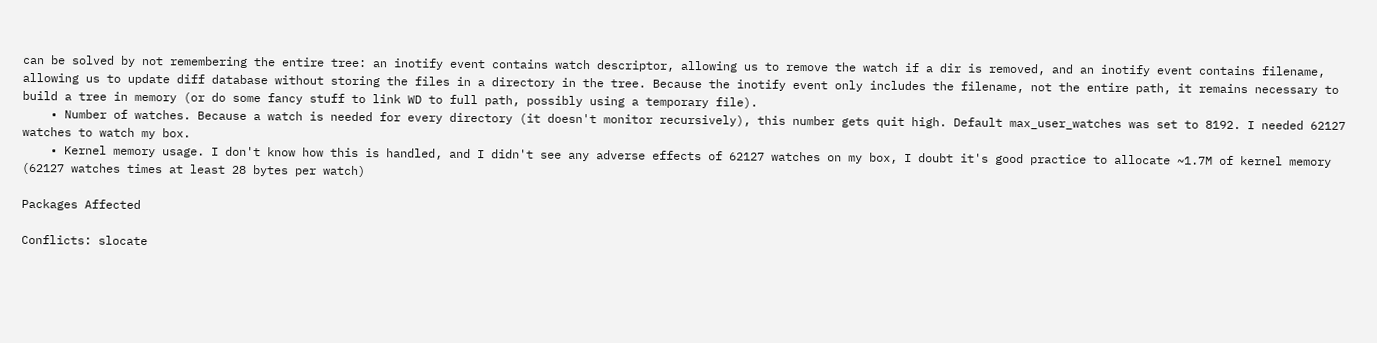can be solved by not remembering the entire tree: an inotify event contains watch descriptor, allowing us to remove the watch if a dir is removed, and an inotify event contains filename, allowing us to update diff database without storing the files in a directory in the tree. Because the inotify event only includes the filename, not the entire path, it remains necessary to build a tree in memory (or do some fancy stuff to link WD to full path, possibly using a temporary file).
    • Number of watches. Because a watch is needed for every directory (it doesn't monitor recursively), this number gets quit high. Default max_user_watches was set to 8192. I needed 62127 watches to watch my box.
    • Kernel memory usage. I don't know how this is handled, and I didn't see any adverse effects of 62127 watches on my box, I doubt it's good practice to allocate ~1.7M of kernel memory (62127 watches times at least 28 bytes per watch)

Packages Affected

Conflicts: slocate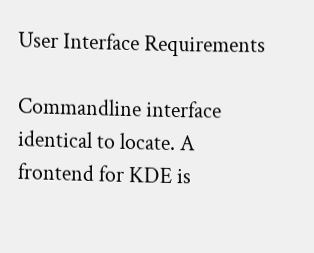User Interface Requirements

Commandline interface identical to locate. A frontend for KDE is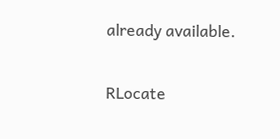already available.

RLocate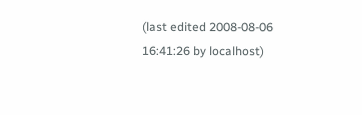(last edited 2008-08-06 16:41:26 by localhost)